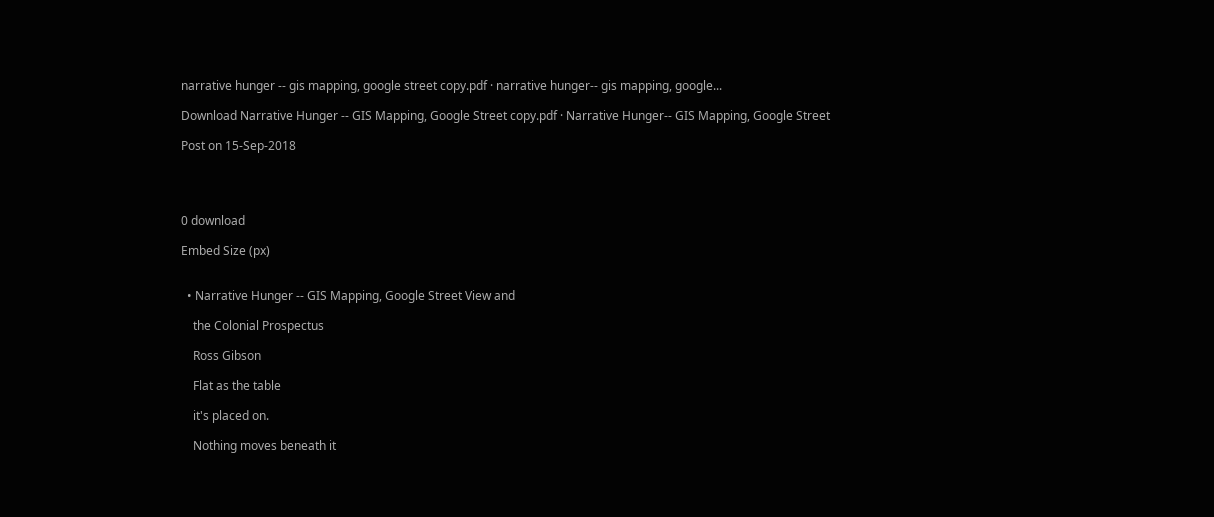narrative hunger -- gis mapping, google street copy.pdf · narrative hunger-- gis mapping, google...

Download Narrative Hunger -- GIS Mapping, Google Street copy.pdf · Narrative Hunger-- GIS Mapping, Google Street

Post on 15-Sep-2018




0 download

Embed Size (px)


  • Narrative Hunger -- GIS Mapping, Google Street View and

    the Colonial Prospectus

    Ross Gibson

    Flat as the table

    it's placed on.

    Nothing moves beneath it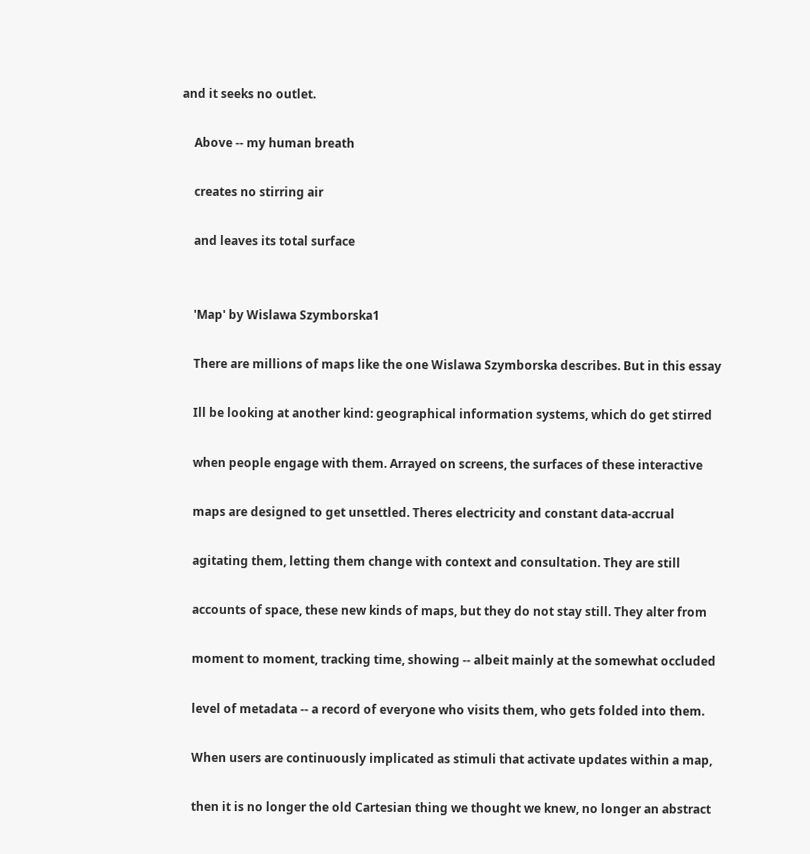and it seeks no outlet.

    Above -- my human breath

    creates no stirring air

    and leaves its total surface


    'Map' by Wislawa Szymborska1

    There are millions of maps like the one Wislawa Szymborska describes. But in this essay

    Ill be looking at another kind: geographical information systems, which do get stirred

    when people engage with them. Arrayed on screens, the surfaces of these interactive

    maps are designed to get unsettled. Theres electricity and constant data-accrual

    agitating them, letting them change with context and consultation. They are still

    accounts of space, these new kinds of maps, but they do not stay still. They alter from

    moment to moment, tracking time, showing -- albeit mainly at the somewhat occluded

    level of metadata -- a record of everyone who visits them, who gets folded into them.

    When users are continuously implicated as stimuli that activate updates within a map,

    then it is no longer the old Cartesian thing we thought we knew, no longer an abstract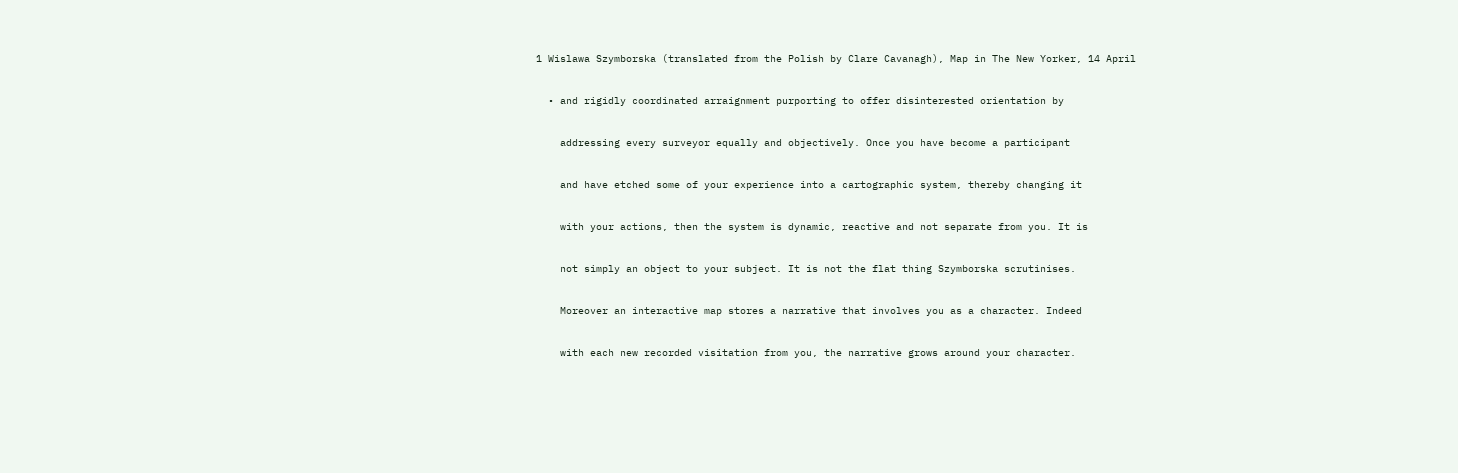1 Wislawa Szymborska (translated from the Polish by Clare Cavanagh), Map in The New Yorker, 14 April

  • and rigidly coordinated arraignment purporting to offer disinterested orientation by

    addressing every surveyor equally and objectively. Once you have become a participant

    and have etched some of your experience into a cartographic system, thereby changing it

    with your actions, then the system is dynamic, reactive and not separate from you. It is

    not simply an object to your subject. It is not the flat thing Szymborska scrutinises.

    Moreover an interactive map stores a narrative that involves you as a character. Indeed

    with each new recorded visitation from you, the narrative grows around your character.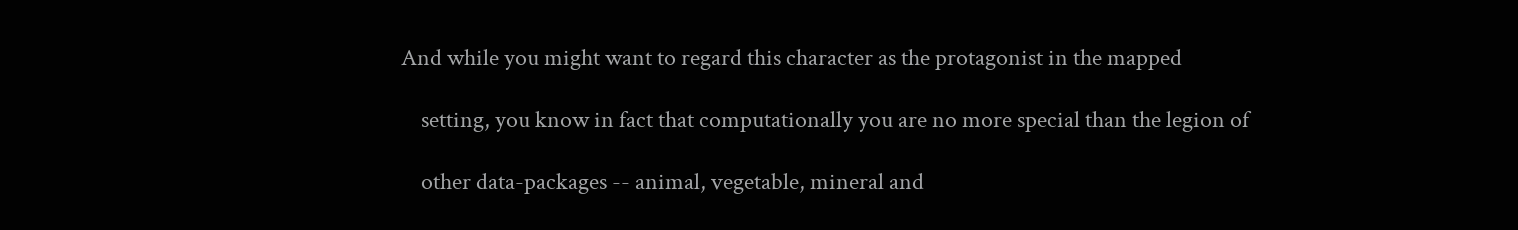And while you might want to regard this character as the protagonist in the mapped

    setting, you know in fact that computationally you are no more special than the legion of

    other data-packages -- animal, vegetable, mineral and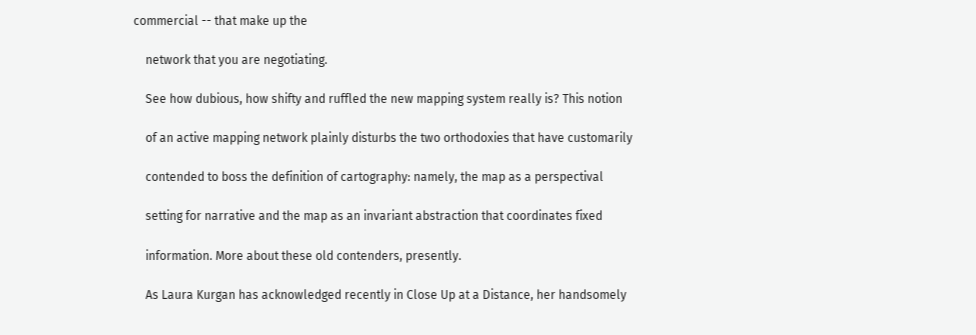commercial -- that make up the

    network that you are negotiating.

    See how dubious, how shifty and ruffled the new mapping system really is? This notion

    of an active mapping network plainly disturbs the two orthodoxies that have customarily

    contended to boss the definition of cartography: namely, the map as a perspectival

    setting for narrative and the map as an invariant abstraction that coordinates fixed

    information. More about these old contenders, presently.

    As Laura Kurgan has acknowledged recently in Close Up at a Distance, her handsomely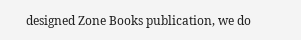designed Zone Books publication, we do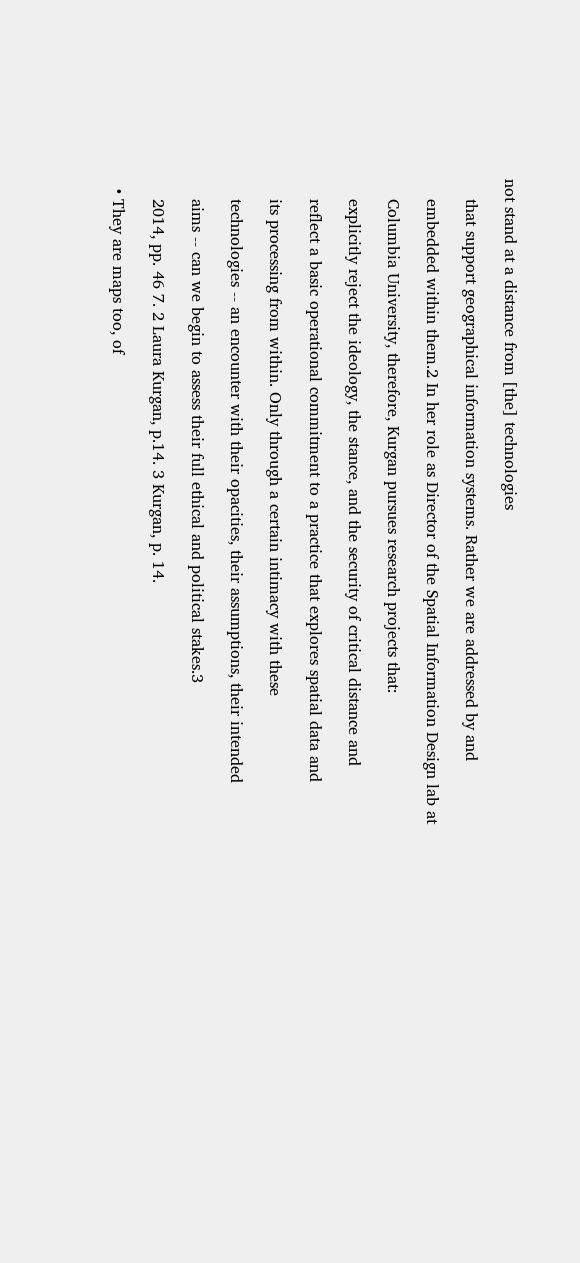not stand at a distance from [the] technologies

    that support geographical information systems. Rather we are addressed by and

    embedded within them.2 In her role as Director of the Spatial Information Design lab at

    Columbia University, therefore, Kurgan pursues research projects that:

    explicitly reject the ideology, the stance, and the security of critical distance and

    reflect a basic operational commitment to a practice that explores spatial data and

    its processing from within. Only through a certain intimacy with these

    technologies -- an encounter with their opacities, their assumptions, their intended

    aims -- can we begin to assess their full ethical and political stakes.3

    2014, pp. 46 7. 2 Laura Kurgan, p.14. 3 Kurgan, p. 14.

  • They are maps too, of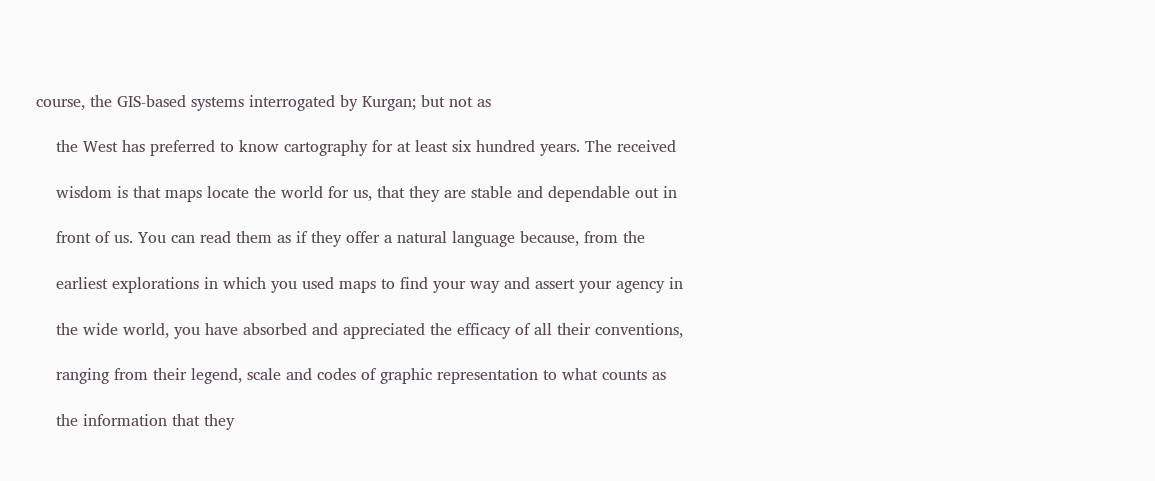course, the GIS-based systems interrogated by Kurgan; but not as

    the West has preferred to know cartography for at least six hundred years. The received

    wisdom is that maps locate the world for us, that they are stable and dependable out in

    front of us. You can read them as if they offer a natural language because, from the

    earliest explorations in which you used maps to find your way and assert your agency in

    the wide world, you have absorbed and appreciated the efficacy of all their conventions,

    ranging from their legend, scale and codes of graphic representation to what counts as

    the information that they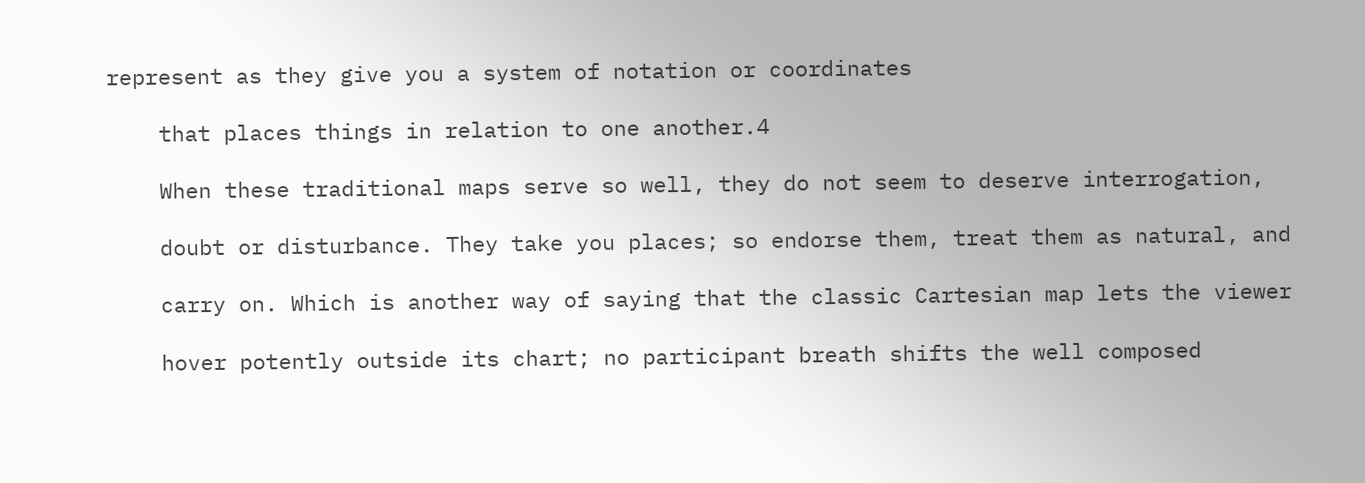represent as they give you a system of notation or coordinates

    that places things in relation to one another.4

    When these traditional maps serve so well, they do not seem to deserve interrogation,

    doubt or disturbance. They take you places; so endorse them, treat them as natural, and

    carry on. Which is another way of saying that the classic Cartesian map lets the viewer

    hover potently outside its chart; no participant breath shifts the well composed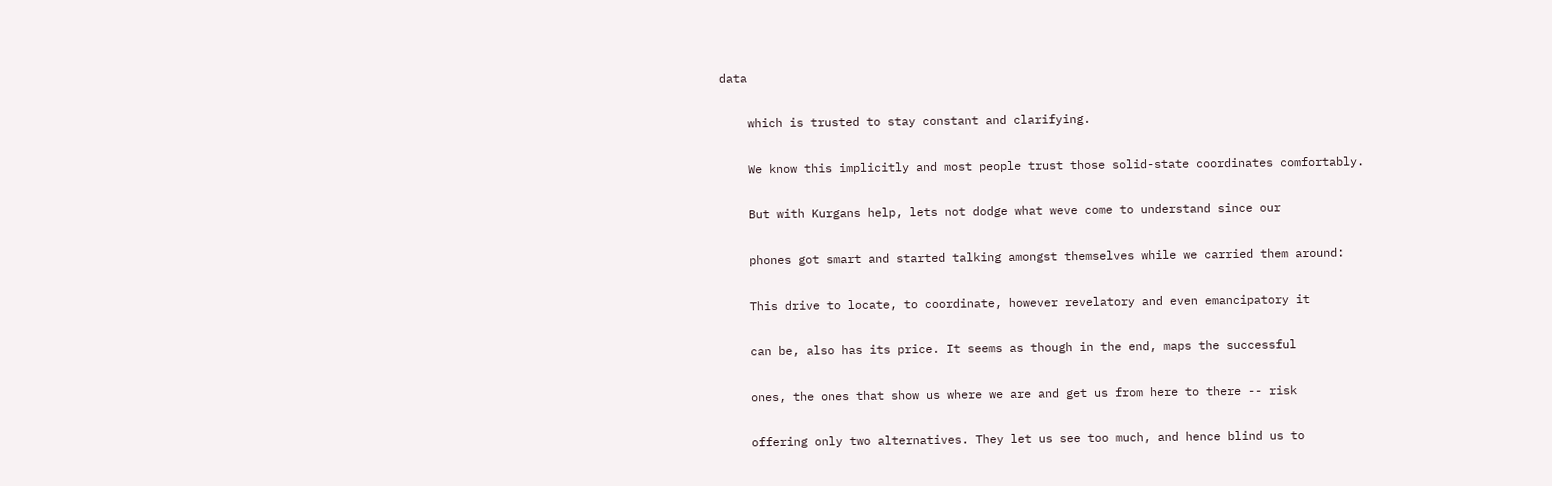data

    which is trusted to stay constant and clarifying.

    We know this implicitly and most people trust those solid-state coordinates comfortably.

    But with Kurgans help, lets not dodge what weve come to understand since our

    phones got smart and started talking amongst themselves while we carried them around:

    This drive to locate, to coordinate, however revelatory and even emancipatory it

    can be, also has its price. It seems as though in the end, maps the successful

    ones, the ones that show us where we are and get us from here to there -- risk

    offering only two alternatives. They let us see too much, and hence blind us to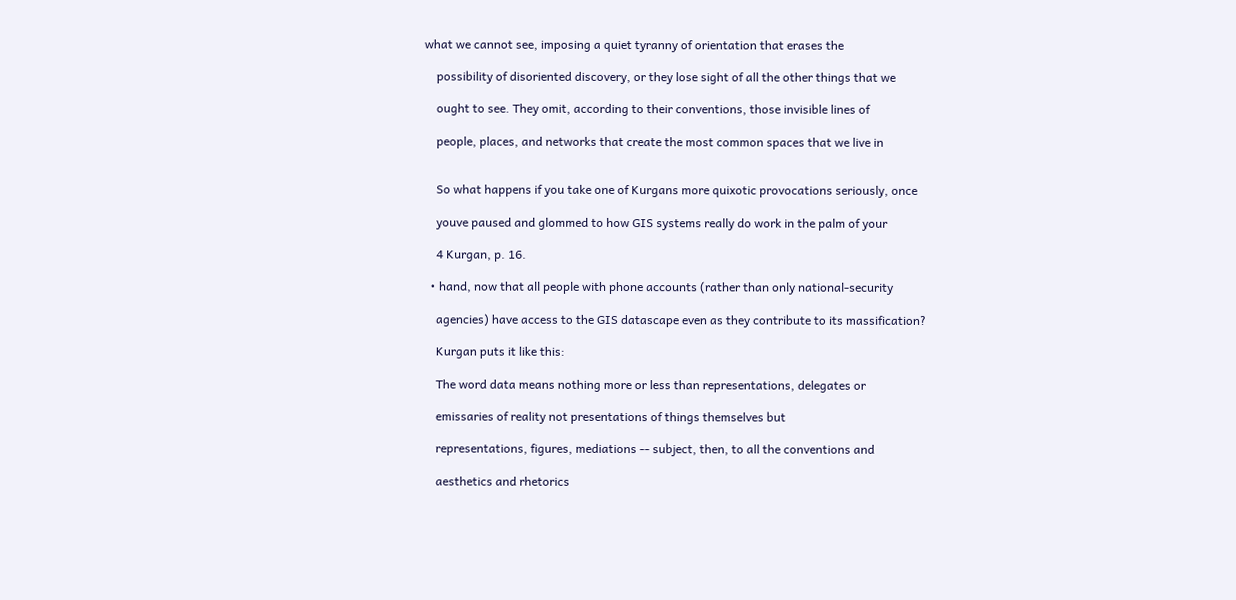what we cannot see, imposing a quiet tyranny of orientation that erases the

    possibility of disoriented discovery, or they lose sight of all the other things that we

    ought to see. They omit, according to their conventions, those invisible lines of

    people, places, and networks that create the most common spaces that we live in


    So what happens if you take one of Kurgans more quixotic provocations seriously, once

    youve paused and glommed to how GIS systems really do work in the palm of your

    4 Kurgan, p. 16.

  • hand, now that all people with phone accounts (rather than only national-security

    agencies) have access to the GIS datascape even as they contribute to its massification?

    Kurgan puts it like this:

    The word data means nothing more or less than representations, delegates or

    emissaries of reality not presentations of things themselves but

    representations, figures, mediations -- subject, then, to all the conventions and

    aesthetics and rhetorics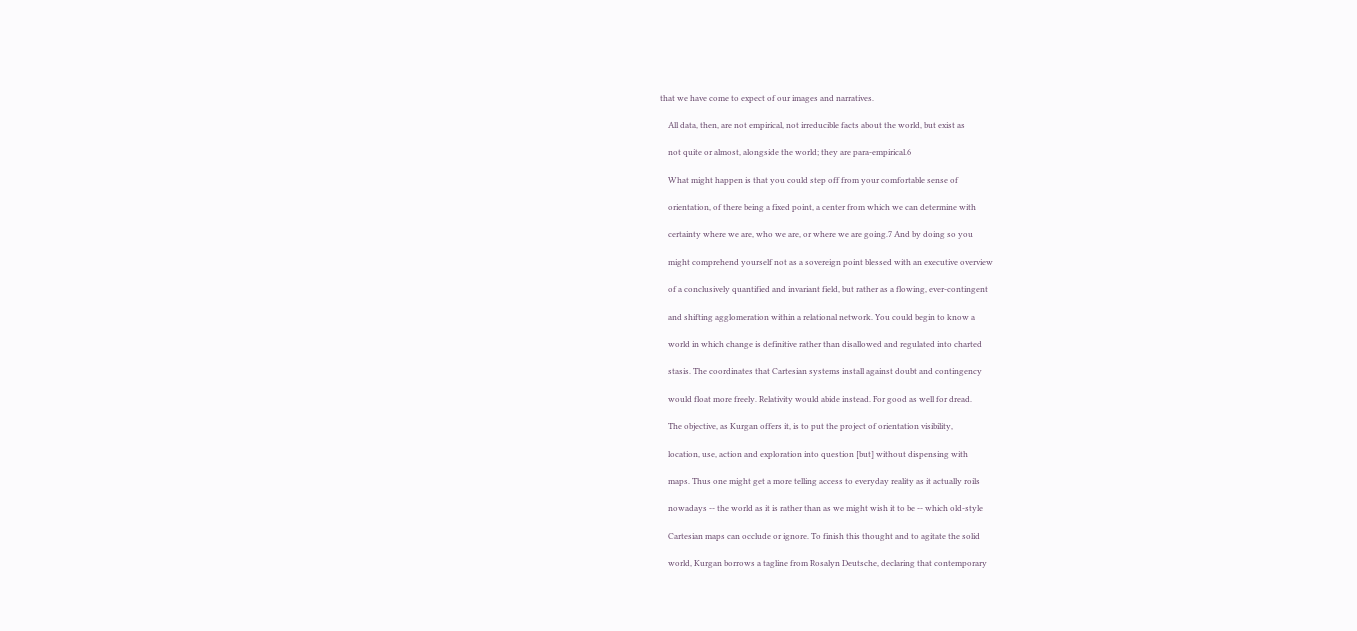that we have come to expect of our images and narratives.

    All data, then, are not empirical, not irreducible facts about the world, but exist as

    not quite or almost, alongside the world; they are para-empirical.6

    What might happen is that you could step off from your comfortable sense of

    orientation, of there being a fixed point, a center from which we can determine with

    certainty where we are, who we are, or where we are going.7 And by doing so you

    might comprehend yourself not as a sovereign point blessed with an executive overview

    of a conclusively quantified and invariant field, but rather as a flowing, ever-contingent

    and shifting agglomeration within a relational network. You could begin to know a

    world in which change is definitive rather than disallowed and regulated into charted

    stasis. The coordinates that Cartesian systems install against doubt and contingency

    would float more freely. Relativity would abide instead. For good as well for dread.

    The objective, as Kurgan offers it, is to put the project of orientation visibility,

    location, use, action and exploration into question [but] without dispensing with

    maps. Thus one might get a more telling access to everyday reality as it actually roils

    nowadays -- the world as it is rather than as we might wish it to be -- which old-style

    Cartesian maps can occlude or ignore. To finish this thought and to agitate the solid

    world, Kurgan borrows a tagline from Rosalyn Deutsche, declaring that contemporary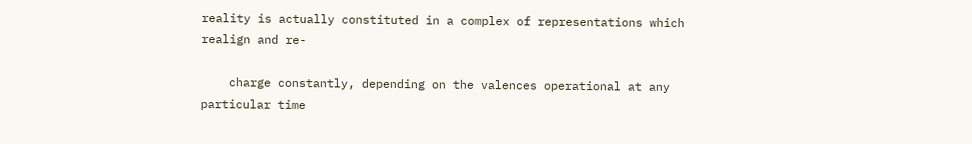reality is actually constituted in a complex of representations which realign and re-

    charge constantly, depending on the valences operational at any particular time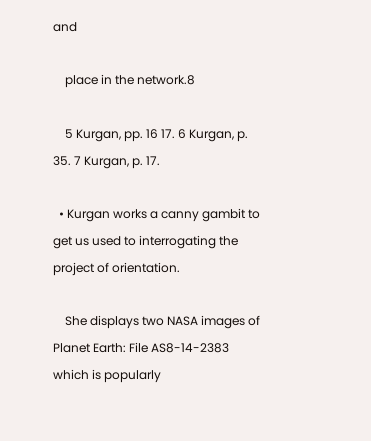and

    place in the network.8

    5 Kurgan, pp. 16 17. 6 Kurgan, p. 35. 7 Kurgan, p. 17.

  • Kurgan works a canny gambit to get us used to interrogating the project of orientation.

    She displays two NASA images of Planet Earth: File AS8-14-2383 which is popularly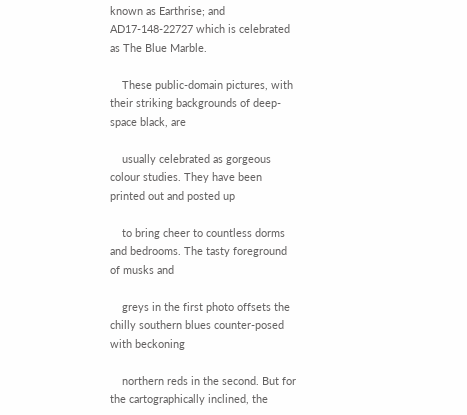known as Earthrise; and AD17-148-22727 which is celebrated as The Blue Marble.

    These public-domain pictures, with their striking backgrounds of deep-space black, are

    usually celebrated as gorgeous colour studies. They have been printed out and posted up

    to bring cheer to countless dorms and bedrooms. The tasty foreground of musks and

    greys in the first photo offsets the chilly southern blues counter-posed with beckoning

    northern reds in the second. But for the cartographically inclined, the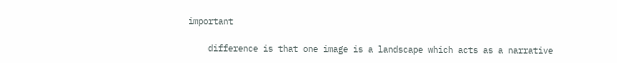important

    difference is that one image is a landscape which acts as a narrative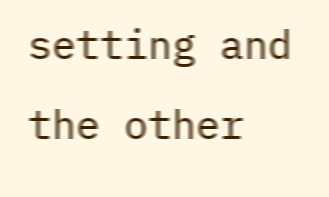setting and the other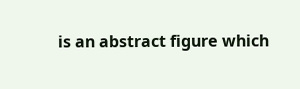is an abstract figure which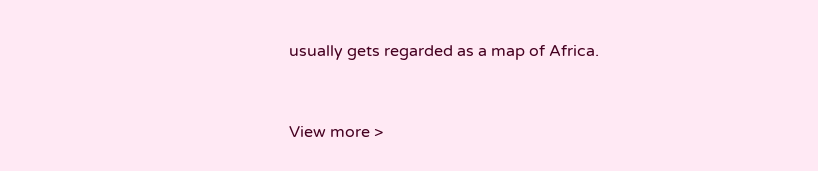usually gets regarded as a map of Africa.


View more >